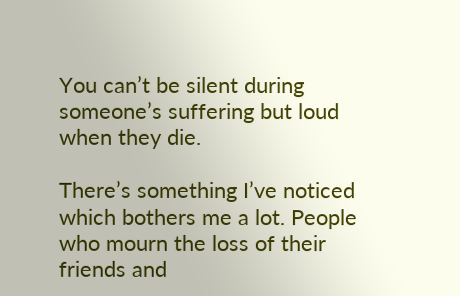You can’t be silent during someone’s suffering but loud when they die.

There’s something I’ve noticed which bothers me a lot. People who mourn the loss of their friends and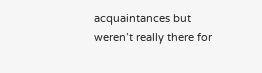acquaintances but weren’t really there for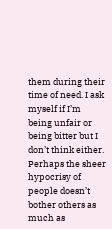them during their time of need. I ask myself if I’m being unfair or being bitter but I don’t think either. Perhaps the sheer hypocrisy of people doesn’t bother others as much as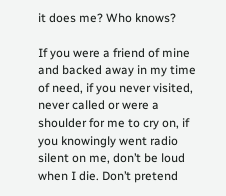it does me? Who knows?

If you were a friend of mine and backed away in my time of need, if you never visited, never called or were a shoulder for me to cry on, if you knowingly went radio silent on me, don’t be loud when I die. Don’t pretend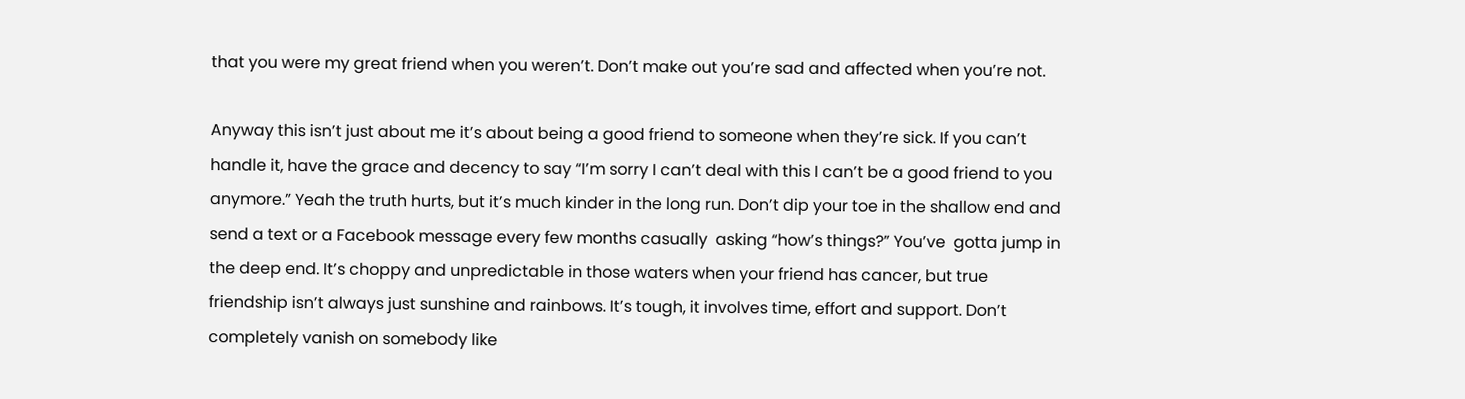that you were my great friend when you weren’t. Don’t make out you’re sad and affected when you’re not.

Anyway this isn’t just about me it’s about being a good friend to someone when they’re sick. If you can’t handle it, have the grace and decency to say “I’m sorry I can’t deal with this I can’t be a good friend to you anymore.” Yeah the truth hurts, but it’s much kinder in the long run. Don’t dip your toe in the shallow end and send a text or a Facebook message every few months casually  asking “how’s things?” You’ve  gotta jump in the deep end. It’s choppy and unpredictable in those waters when your friend has cancer, but true friendship isn’t always just sunshine and rainbows. It’s tough, it involves time, effort and support. Don’t completely vanish on somebody like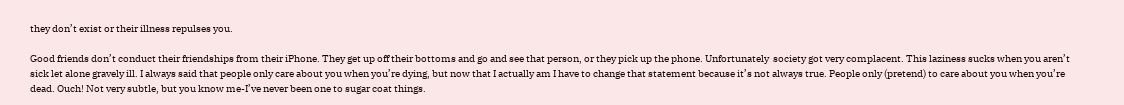they don’t exist or their illness repulses you.

Good friends don’t conduct their friendships from their iPhone. They get up off their bottoms and go and see that person, or they pick up the phone. Unfortunately  society got very complacent. This laziness sucks when you aren’t sick let alone gravely ill. I always said that people only care about you when you’re dying, but now that I actually am I have to change that statement because it’s not always true. People only (pretend) to care about you when you’re dead. Ouch! Not very subtle, but you know me-I’ve never been one to sugar coat things.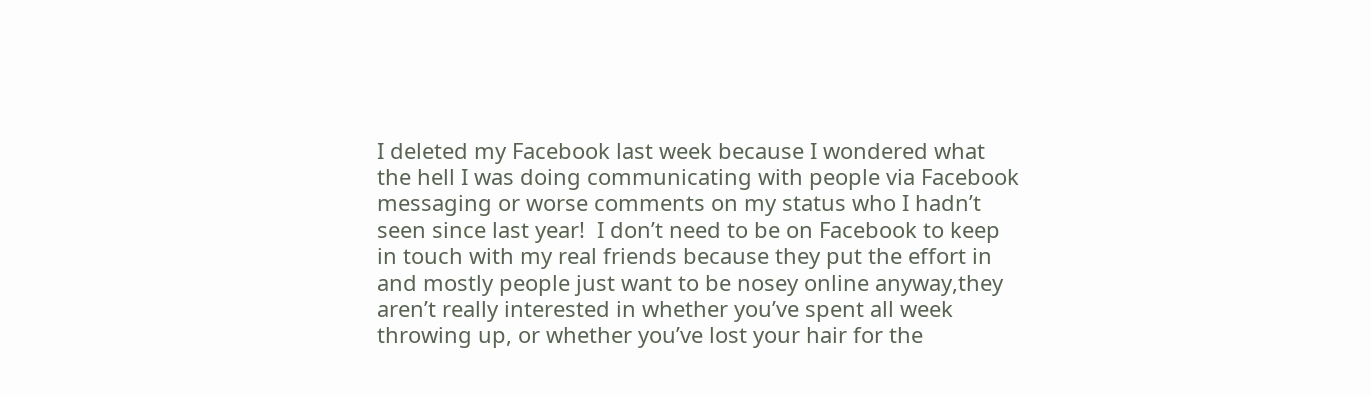I deleted my Facebook last week because I wondered what the hell I was doing communicating with people via Facebook messaging or worse comments on my status who I hadn’t seen since last year!  I don’t need to be on Facebook to keep in touch with my real friends because they put the effort in and mostly people just want to be nosey online anyway,they aren’t really interested in whether you’ve spent all week throwing up, or whether you’ve lost your hair for the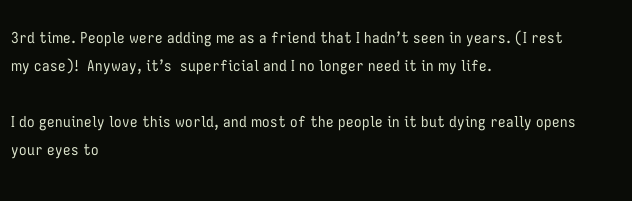3rd time. People were adding me as a friend that I hadn’t seen in years. (I rest my case)!  Anyway, it’s  superficial and I no longer need it in my life.

I do genuinely love this world, and most of the people in it but dying really opens your eyes to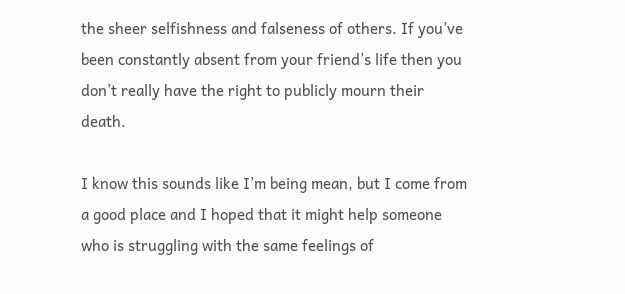the sheer selfishness and falseness of others. If you’ve been constantly absent from your friend’s life then you don’t really have the right to publicly mourn their death.

I know this sounds like I’m being mean, but I come from a good place and I hoped that it might help someone who is struggling with the same feelings of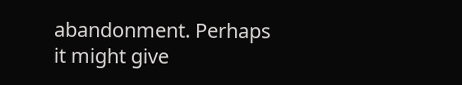abandonment. Perhaps it might give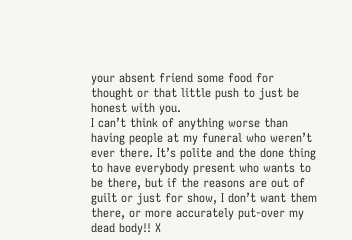your absent friend some food for thought or that little push to just be honest with you.
I can’t think of anything worse than having people at my funeral who weren’t ever there. It’s polite and the done thing to have everybody present who wants to be there, but if the reasons are out of guilt or just for show, I don’t want them there, or more accurately put-over my dead body!! X